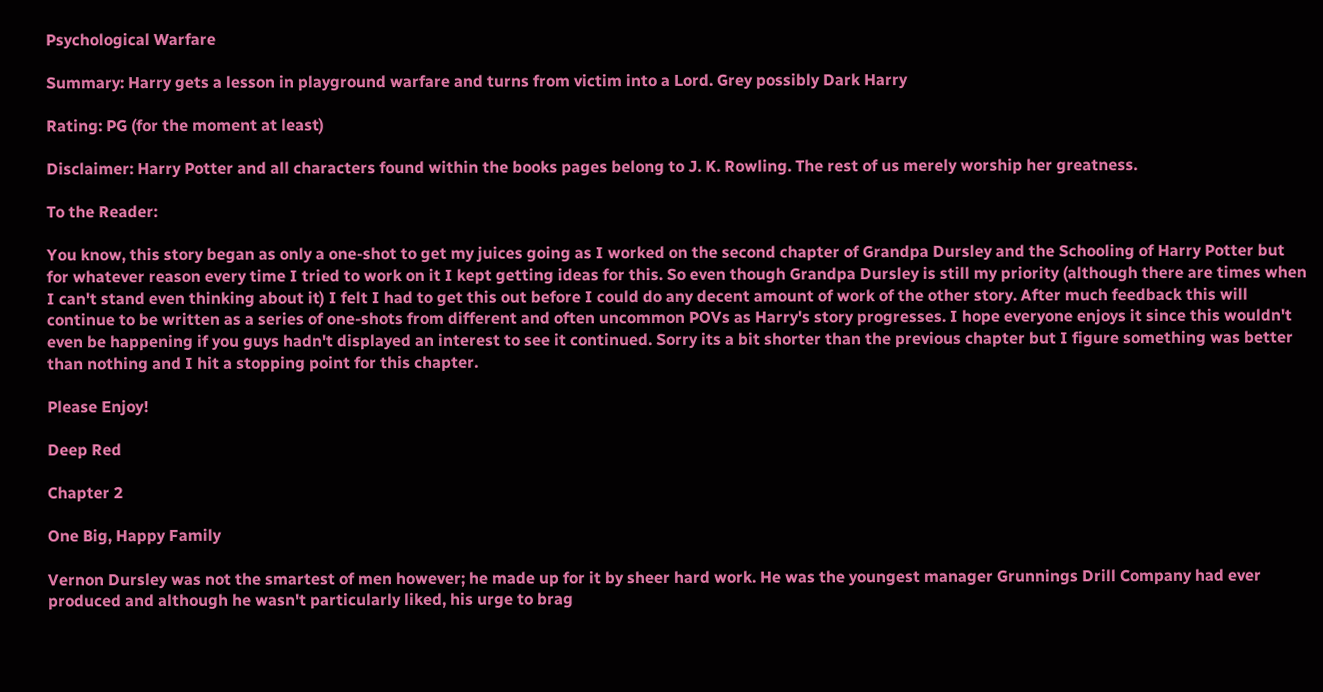Psychological Warfare

Summary: Harry gets a lesson in playground warfare and turns from victim into a Lord. Grey possibly Dark Harry

Rating: PG (for the moment at least)

Disclaimer: Harry Potter and all characters found within the books pages belong to J. K. Rowling. The rest of us merely worship her greatness.

To the Reader:

You know, this story began as only a one-shot to get my juices going as I worked on the second chapter of Grandpa Dursley and the Schooling of Harry Potter but for whatever reason every time I tried to work on it I kept getting ideas for this. So even though Grandpa Dursley is still my priority (although there are times when I can't stand even thinking about it) I felt I had to get this out before I could do any decent amount of work of the other story. After much feedback this will continue to be written as a series of one-shots from different and often uncommon POVs as Harry's story progresses. I hope everyone enjoys it since this wouldn't even be happening if you guys hadn't displayed an interest to see it continued. Sorry its a bit shorter than the previous chapter but I figure something was better than nothing and I hit a stopping point for this chapter.

Please Enjoy!

Deep Red

Chapter 2

One Big, Happy Family

Vernon Dursley was not the smartest of men however; he made up for it by sheer hard work. He was the youngest manager Grunnings Drill Company had ever produced and although he wasn't particularly liked, his urge to brag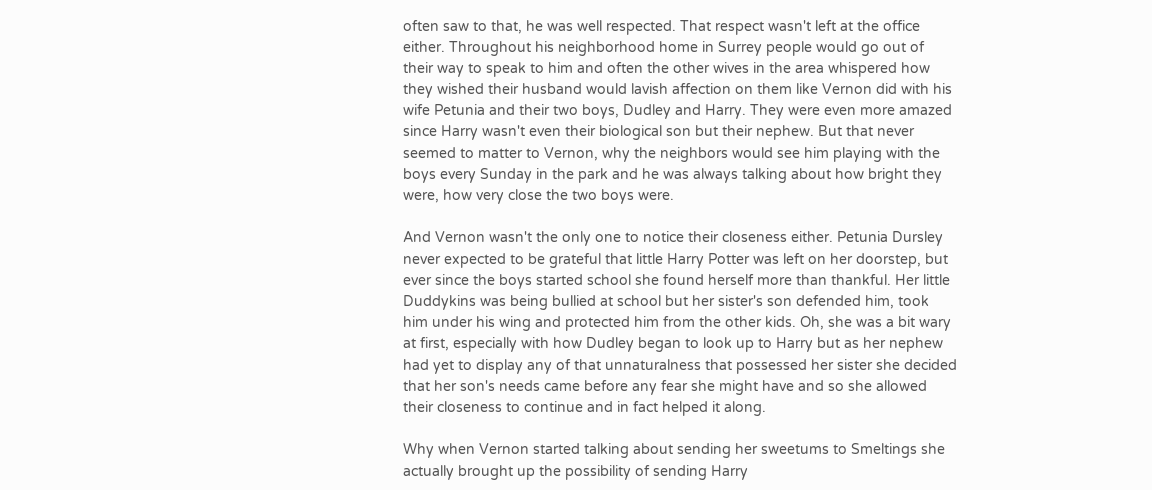often saw to that, he was well respected. That respect wasn't left at the office either. Throughout his neighborhood home in Surrey people would go out of their way to speak to him and often the other wives in the area whispered how they wished their husband would lavish affection on them like Vernon did with his wife Petunia and their two boys, Dudley and Harry. They were even more amazed since Harry wasn't even their biological son but their nephew. But that never seemed to matter to Vernon, why the neighbors would see him playing with the boys every Sunday in the park and he was always talking about how bright they were, how very close the two boys were.

And Vernon wasn't the only one to notice their closeness either. Petunia Dursley never expected to be grateful that little Harry Potter was left on her doorstep, but ever since the boys started school she found herself more than thankful. Her little Duddykins was being bullied at school but her sister's son defended him, took him under his wing and protected him from the other kids. Oh, she was a bit wary at first, especially with how Dudley began to look up to Harry but as her nephew had yet to display any of that unnaturalness that possessed her sister she decided that her son's needs came before any fear she might have and so she allowed their closeness to continue and in fact helped it along.

Why when Vernon started talking about sending her sweetums to Smeltings she actually brought up the possibility of sending Harry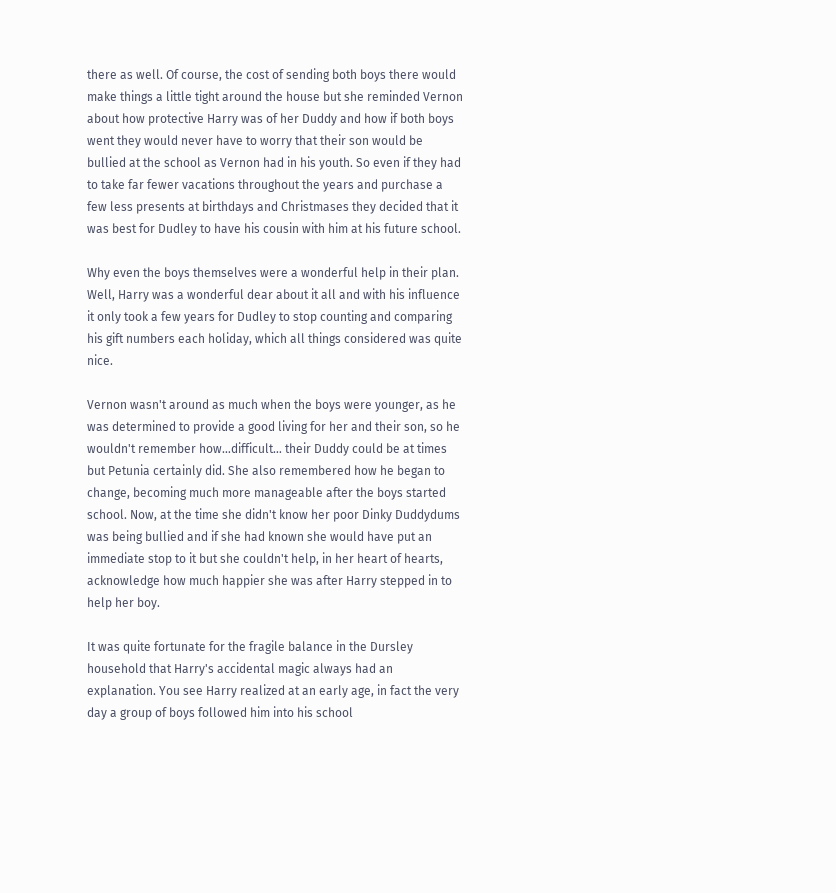there as well. Of course, the cost of sending both boys there would make things a little tight around the house but she reminded Vernon about how protective Harry was of her Duddy and how if both boys went they would never have to worry that their son would be bullied at the school as Vernon had in his youth. So even if they had to take far fewer vacations throughout the years and purchase a few less presents at birthdays and Christmases they decided that it was best for Dudley to have his cousin with him at his future school.

Why even the boys themselves were a wonderful help in their plan. Well, Harry was a wonderful dear about it all and with his influence it only took a few years for Dudley to stop counting and comparing his gift numbers each holiday, which all things considered was quite nice.

Vernon wasn't around as much when the boys were younger, as he was determined to provide a good living for her and their son, so he wouldn't remember how…difficult… their Duddy could be at times but Petunia certainly did. She also remembered how he began to change, becoming much more manageable after the boys started school. Now, at the time she didn't know her poor Dinky Duddydums was being bullied and if she had known she would have put an immediate stop to it but she couldn't help, in her heart of hearts, acknowledge how much happier she was after Harry stepped in to help her boy.

It was quite fortunate for the fragile balance in the Dursley household that Harry's accidental magic always had an explanation. You see Harry realized at an early age, in fact the very day a group of boys followed him into his school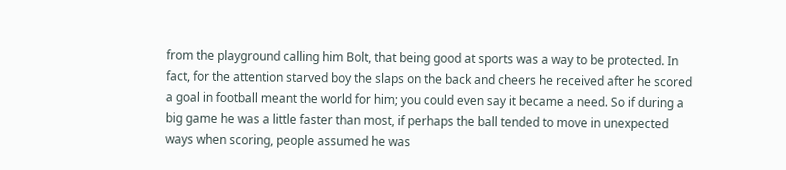from the playground calling him Bolt, that being good at sports was a way to be protected. In fact, for the attention starved boy the slaps on the back and cheers he received after he scored a goal in football meant the world for him; you could even say it became a need. So if during a big game he was a little faster than most, if perhaps the ball tended to move in unexpected ways when scoring, people assumed he was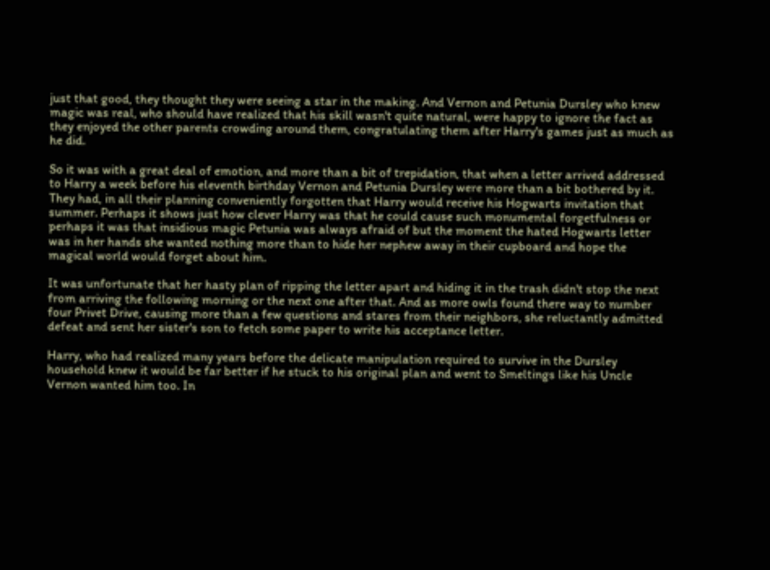just that good, they thought they were seeing a star in the making. And Vernon and Petunia Dursley who knew magic was real, who should have realized that his skill wasn't quite natural, were happy to ignore the fact as they enjoyed the other parents crowding around them, congratulating them after Harry's games just as much as he did.

So it was with a great deal of emotion, and more than a bit of trepidation, that when a letter arrived addressed to Harry a week before his eleventh birthday Vernon and Petunia Dursley were more than a bit bothered by it. They had, in all their planning conveniently forgotten that Harry would receive his Hogwarts invitation that summer. Perhaps it shows just how clever Harry was that he could cause such monumental forgetfulness or perhaps it was that insidious magic Petunia was always afraid of but the moment the hated Hogwarts letter was in her hands she wanted nothing more than to hide her nephew away in their cupboard and hope the magical world would forget about him.

It was unfortunate that her hasty plan of ripping the letter apart and hiding it in the trash didn't stop the next from arriving the following morning or the next one after that. And as more owls found there way to number four Privet Drive, causing more than a few questions and stares from their neighbors, she reluctantly admitted defeat and sent her sister's son to fetch some paper to write his acceptance letter.

Harry, who had realized many years before the delicate manipulation required to survive in the Dursley household knew it would be far better if he stuck to his original plan and went to Smeltings like his Uncle Vernon wanted him too. In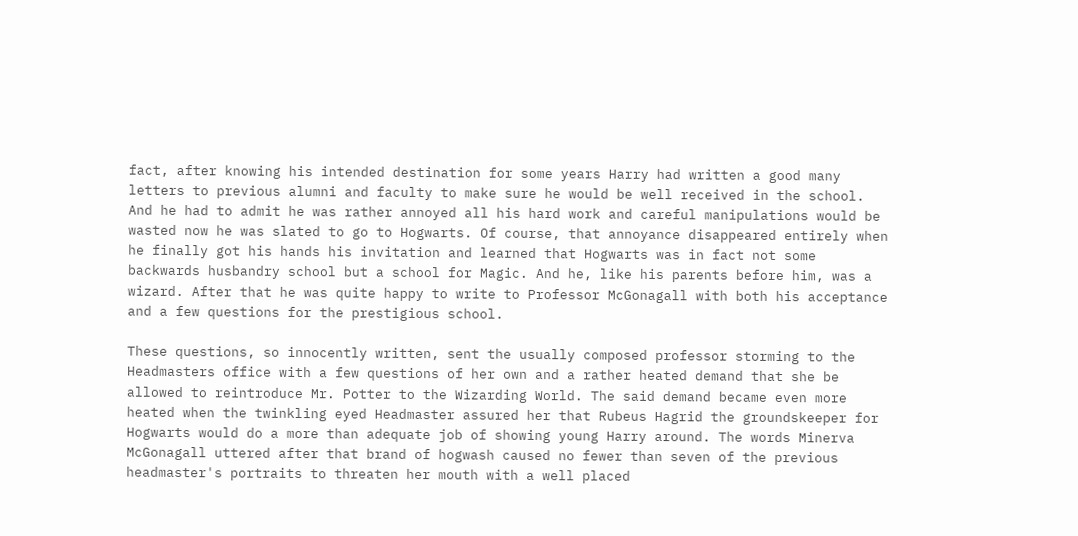fact, after knowing his intended destination for some years Harry had written a good many letters to previous alumni and faculty to make sure he would be well received in the school. And he had to admit he was rather annoyed all his hard work and careful manipulations would be wasted now he was slated to go to Hogwarts. Of course, that annoyance disappeared entirely when he finally got his hands his invitation and learned that Hogwarts was in fact not some backwards husbandry school but a school for Magic. And he, like his parents before him, was a wizard. After that he was quite happy to write to Professor McGonagall with both his acceptance and a few questions for the prestigious school.

These questions, so innocently written, sent the usually composed professor storming to the Headmasters office with a few questions of her own and a rather heated demand that she be allowed to reintroduce Mr. Potter to the Wizarding World. The said demand became even more heated when the twinkling eyed Headmaster assured her that Rubeus Hagrid the groundskeeper for Hogwarts would do a more than adequate job of showing young Harry around. The words Minerva McGonagall uttered after that brand of hogwash caused no fewer than seven of the previous headmaster's portraits to threaten her mouth with a well placed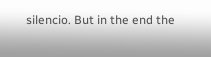silencio. But in the end the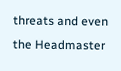threats and even the Headmaster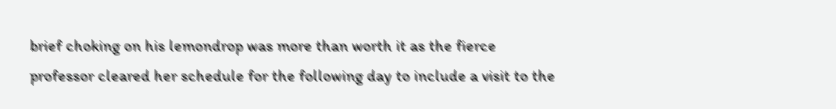brief choking on his lemondrop was more than worth it as the fierce professor cleared her schedule for the following day to include a visit to the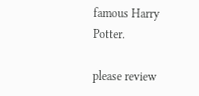famous Harry Potter.

please review